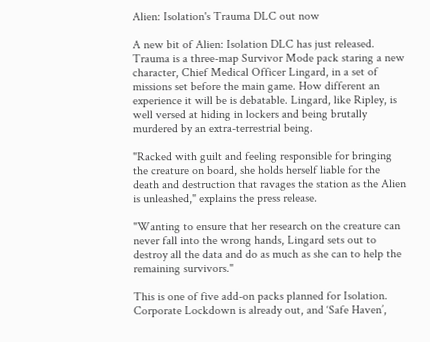Alien: Isolation's Trauma DLC out now

A new bit of Alien: Isolation DLC has just released. Trauma is a three-map Survivor Mode pack staring a new character, Chief Medical Officer Lingard, in a set of missions set before the main game. How different an experience it will be is debatable. Lingard, like Ripley, is well versed at hiding in lockers and being brutally murdered by an extra-terrestrial being.

"Racked with guilt and feeling responsible for bringing the creature on board, she holds herself liable for the death and destruction that ravages the station as the Alien is unleashed," explains the press release.

"Wanting to ensure that her research on the creature can never fall into the wrong hands, Lingard sets out to destroy all the data and do as much as she can to help the remaining survivors."

This is one of five add-on packs planned for Isolation. Corporate Lockdown is already out, and ‘Safe Haven’,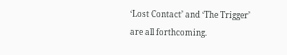‘Lost Contact’ and ‘The Trigger’ are all forthcoming.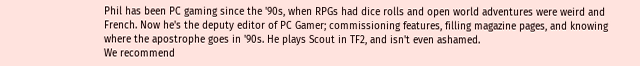Phil has been PC gaming since the '90s, when RPGs had dice rolls and open world adventures were weird and French. Now he's the deputy editor of PC Gamer; commissioning features, filling magazine pages, and knowing where the apostrophe goes in '90s. He plays Scout in TF2, and isn't even ashamed.
We recommend